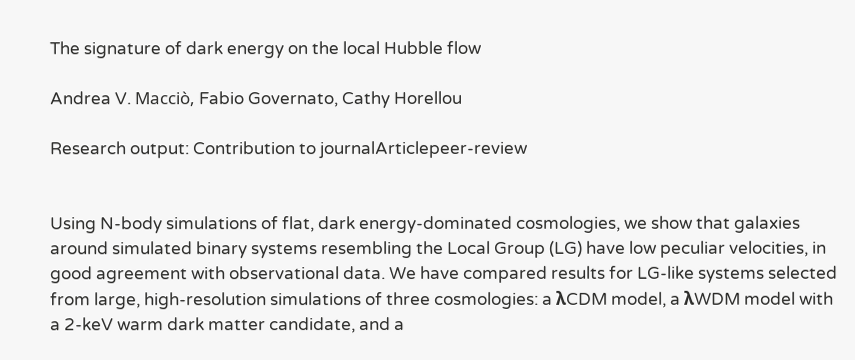The signature of dark energy on the local Hubble flow

Andrea V. Macciò, Fabio Governato, Cathy Horellou

Research output: Contribution to journalArticlepeer-review


Using N-body simulations of flat, dark energy-dominated cosmologies, we show that galaxies around simulated binary systems resembling the Local Group (LG) have low peculiar velocities, in good agreement with observational data. We have compared results for LG-like systems selected from large, high-resolution simulations of three cosmologies: a λCDM model, a λWDM model with a 2-keV warm dark matter candidate, and a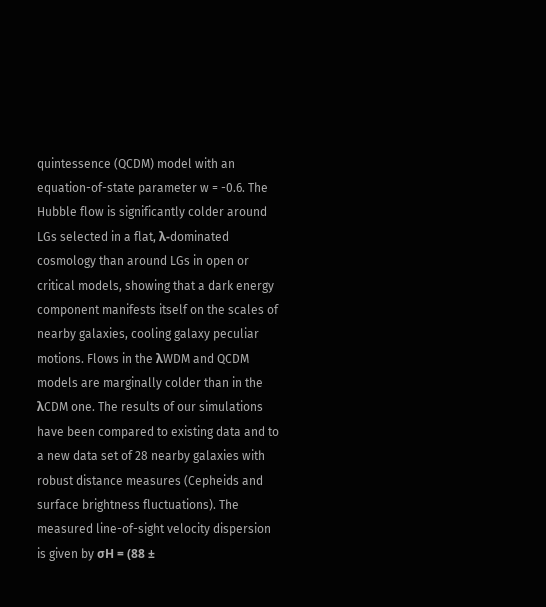quintessence (QCDM) model with an equation-of-state parameter w = -0.6. The Hubble flow is significantly colder around LGs selected in a flat, λ-dominated cosmology than around LGs in open or critical models, showing that a dark energy component manifests itself on the scales of nearby galaxies, cooling galaxy peculiar motions. Flows in the λWDM and QCDM models are marginally colder than in the λCDM one. The results of our simulations have been compared to existing data and to a new data set of 28 nearby galaxies with robust distance measures (Cepheids and surface brightness fluctuations). The measured line-of-sight velocity dispersion is given by σH = (88 ±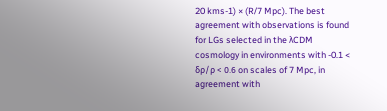20 kms-1) × (R/7 Mpc). The best agreement with observations is found for LGs selected in the λCDM cosmology in environments with -0.1 < δρ/ρ < 0.6 on scales of 7 Mpc, in agreement with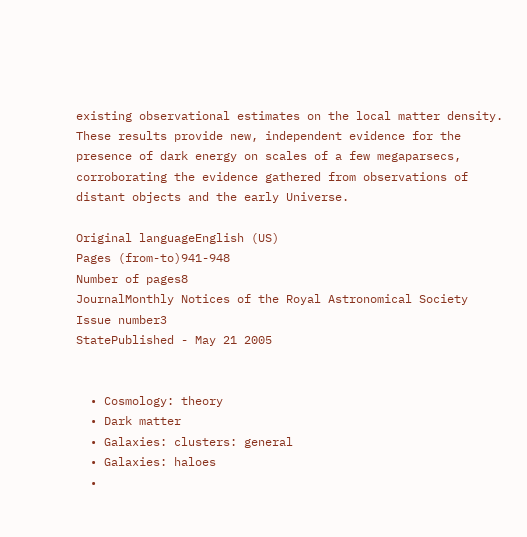existing observational estimates on the local matter density. These results provide new, independent evidence for the presence of dark energy on scales of a few megaparsecs, corroborating the evidence gathered from observations of distant objects and the early Universe.

Original languageEnglish (US)
Pages (from-to)941-948
Number of pages8
JournalMonthly Notices of the Royal Astronomical Society
Issue number3
StatePublished - May 21 2005


  • Cosmology: theory
  • Dark matter
  • Galaxies: clusters: general
  • Galaxies: haloes
  •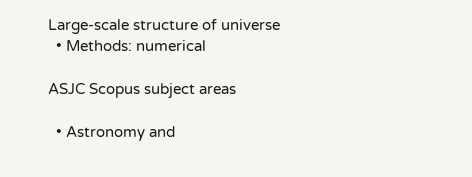Large-scale structure of universe
  • Methods: numerical

ASJC Scopus subject areas

  • Astronomy and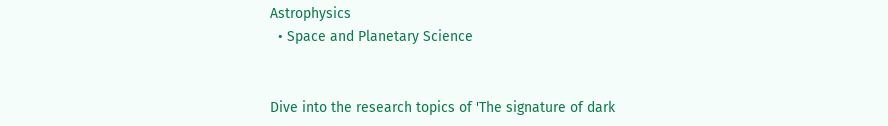Astrophysics
  • Space and Planetary Science


Dive into the research topics of 'The signature of dark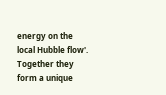energy on the local Hubble flow'. Together they form a unique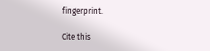fingerprint.

Cite this